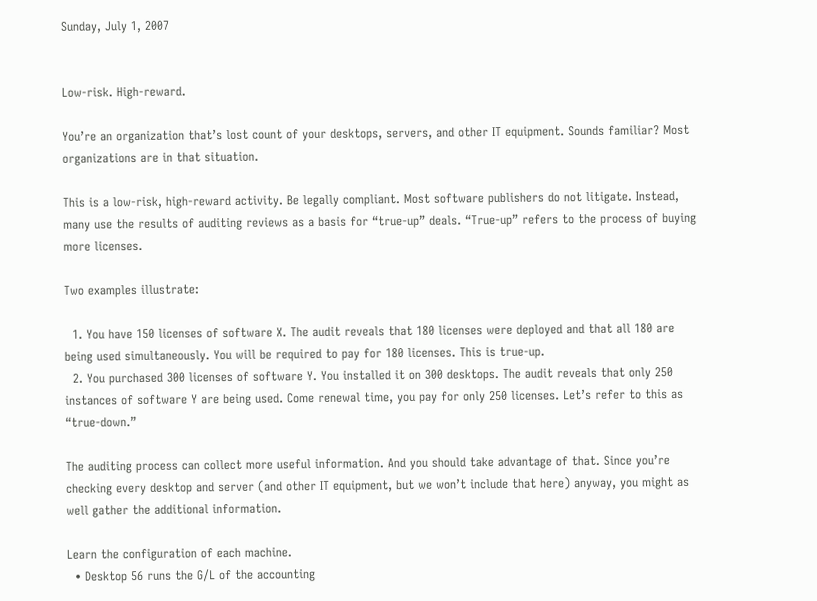Sunday, July 1, 2007


Low-risk. High-reward.

You’re an organization that’s lost count of your desktops, servers, and other IT equipment. Sounds familiar? Most organizations are in that situation.

This is a low-risk, high-reward activity. Be legally compliant. Most software publishers do not litigate. Instead, many use the results of auditing reviews as a basis for “true-up” deals. “True-up” refers to the process of buying more licenses.

Two examples illustrate:

  1. You have 150 licenses of software X. The audit reveals that 180 licenses were deployed and that all 180 are being used simultaneously. You will be required to pay for 180 licenses. This is true-up.
  2. You purchased 300 licenses of software Y. You installed it on 300 desktops. The audit reveals that only 250 instances of software Y are being used. Come renewal time, you pay for only 250 licenses. Let’s refer to this as “true-down.”

The auditing process can collect more useful information. And you should take advantage of that. Since you’re checking every desktop and server (and other IT equipment, but we won’t include that here) anyway, you might as well gather the additional information.

Learn the configuration of each machine.
  • Desktop 56 runs the G/L of the accounting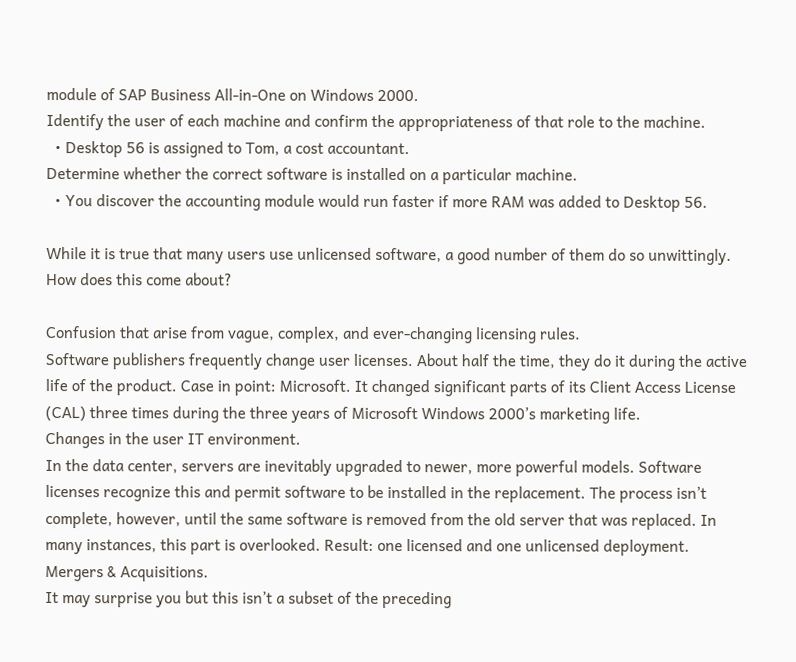module of SAP Business All-in-One on Windows 2000.
Identify the user of each machine and confirm the appropriateness of that role to the machine.
  • Desktop 56 is assigned to Tom, a cost accountant.
Determine whether the correct software is installed on a particular machine.
  • You discover the accounting module would run faster if more RAM was added to Desktop 56.

While it is true that many users use unlicensed software, a good number of them do so unwittingly. How does this come about?

Confusion that arise from vague, complex, and ever-changing licensing rules.
Software publishers frequently change user licenses. About half the time, they do it during the active life of the product. Case in point: Microsoft. It changed significant parts of its Client Access License (CAL) three times during the three years of Microsoft Windows 2000’s marketing life.
Changes in the user IT environment.
In the data center, servers are inevitably upgraded to newer, more powerful models. Software licenses recognize this and permit software to be installed in the replacement. The process isn’t complete, however, until the same software is removed from the old server that was replaced. In many instances, this part is overlooked. Result: one licensed and one unlicensed deployment.
Mergers & Acquisitions.
It may surprise you but this isn’t a subset of the preceding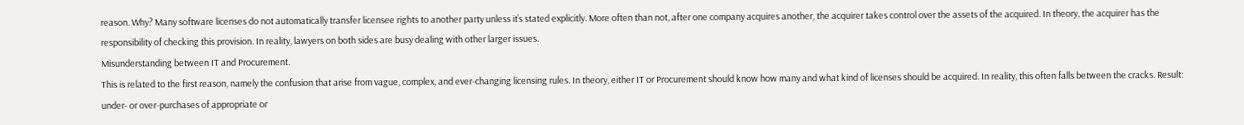reason. Why? Many software licenses do not automatically transfer licensee rights to another party unless it’s stated explicitly. More often than not, after one company acquires another, the acquirer takes control over the assets of the acquired. In theory, the acquirer has the responsibility of checking this provision. In reality, lawyers on both sides are busy dealing with other larger issues.
Misunderstanding between IT and Procurement.
This is related to the first reason, namely the confusion that arise from vague, complex, and ever-changing licensing rules. In theory, either IT or Procurement should know how many and what kind of licenses should be acquired. In reality, this often falls between the cracks. Result: under- or over-purchases of appropriate or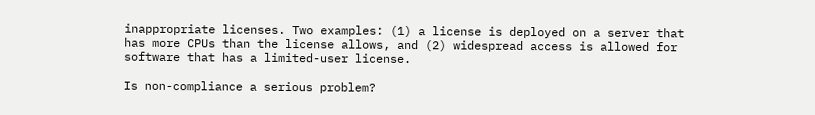inappropriate licenses. Two examples: (1) a license is deployed on a server that has more CPUs than the license allows, and (2) widespread access is allowed for software that has a limited-user license.

Is non-compliance a serious problem?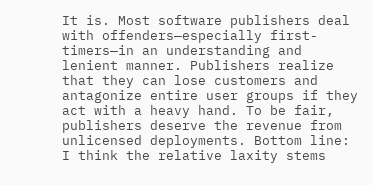It is. Most software publishers deal with offenders—especially first-timers—in an understanding and lenient manner. Publishers realize that they can lose customers and antagonize entire user groups if they act with a heavy hand. To be fair, publishers deserve the revenue from unlicensed deployments. Bottom line: I think the relative laxity stems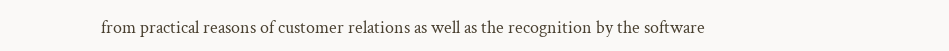from practical reasons of customer relations as well as the recognition by the software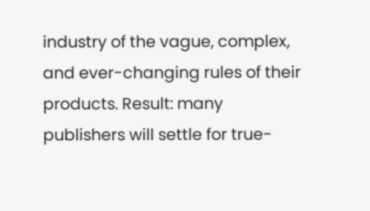industry of the vague, complex, and ever-changing rules of their products. Result: many publishers will settle for true-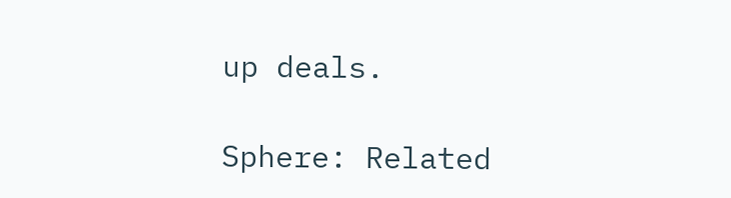up deals.

Sphere: Related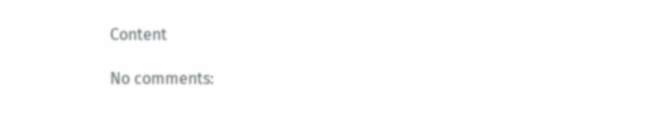Content

No comments: